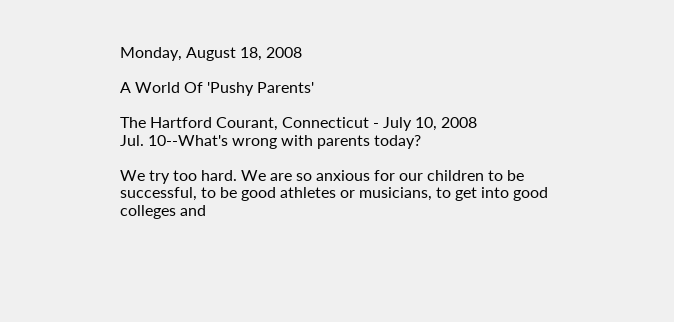Monday, August 18, 2008

A World Of 'Pushy Parents'

The Hartford Courant, Connecticut - July 10, 2008
Jul. 10--What's wrong with parents today?

We try too hard. We are so anxious for our children to be successful, to be good athletes or musicians, to get into good colleges and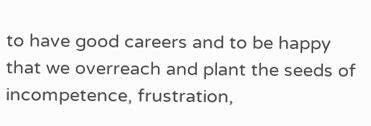to have good careers and to be happy that we overreach and plant the seeds of incompetence, frustration,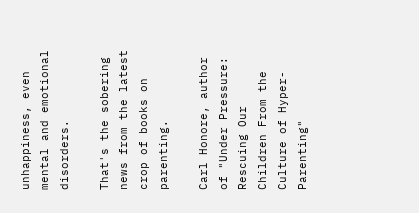unhappiness, even mental and emotional disorders.

That's the sobering news from the latest crop of books on parenting.

Carl Honore, author of "Under Pressure: Rescuing Our Children From the Culture of Hyper-Parenting"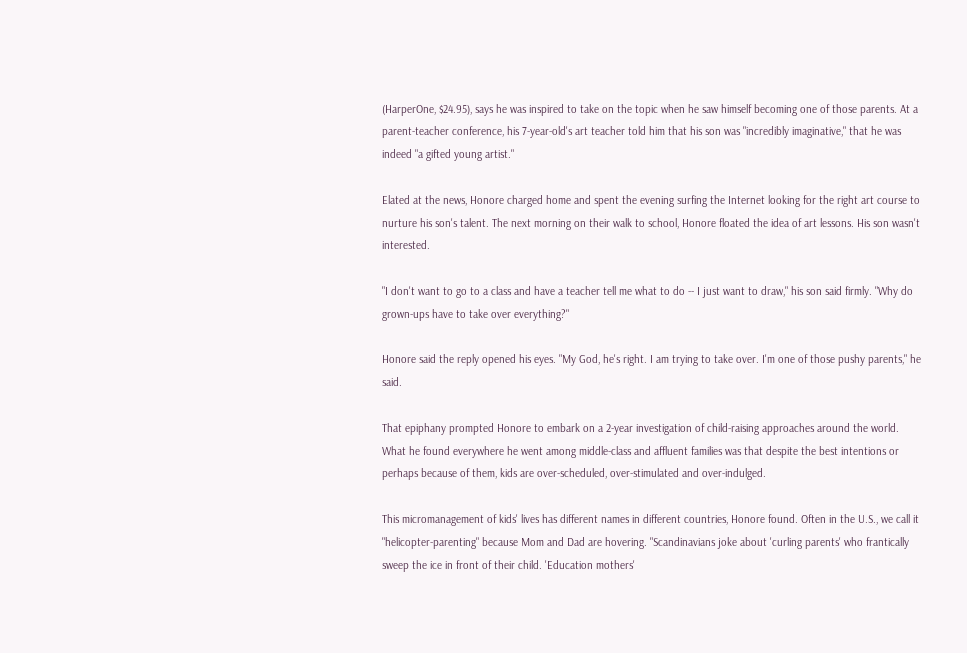(HarperOne, $24.95), says he was inspired to take on the topic when he saw himself becoming one of those parents. At a parent-teacher conference, his 7-year-old's art teacher told him that his son was "incredibly imaginative," that he was indeed "a gifted young artist."

Elated at the news, Honore charged home and spent the evening surfing the Internet looking for the right art course to nurture his son's talent. The next morning on their walk to school, Honore floated the idea of art lessons. His son wasn't interested.

"I don't want to go to a class and have a teacher tell me what to do -- I just want to draw," his son said firmly. "Why do grown-ups have to take over everything?"

Honore said the reply opened his eyes. "My God, he's right. I am trying to take over. I'm one of those pushy parents," he said.

That epiphany prompted Honore to embark on a 2-year investigation of child-raising approaches around the world. What he found everywhere he went among middle-class and affluent families was that despite the best intentions or perhaps because of them, kids are over-scheduled, over-stimulated and over-indulged.

This micromanagement of kids' lives has different names in different countries, Honore found. Often in the U.S., we call it "helicopter-parenting" because Mom and Dad are hovering. "Scandinavians joke about 'curling parents' who frantically sweep the ice in front of their child. 'Education mothers'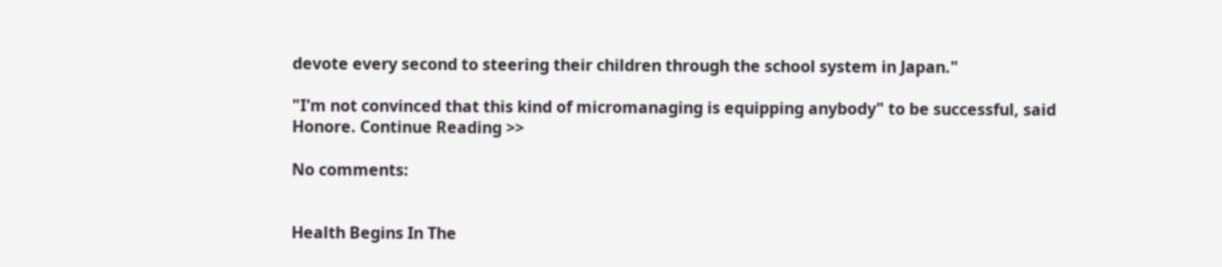devote every second to steering their children through the school system in Japan."

"I'm not convinced that this kind of micromanaging is equipping anybody" to be successful, said Honore. Continue Reading >>

No comments:


Health Begins In The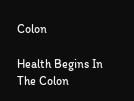Colon

Health Begins In The Colon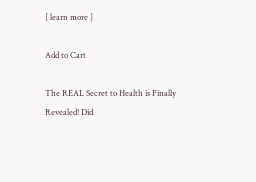[ learn more ]

Add to Cart

The REAL Secret to Health is Finally Revealed! Did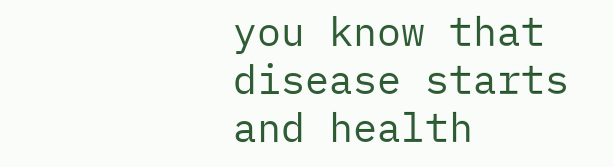you know that disease starts and health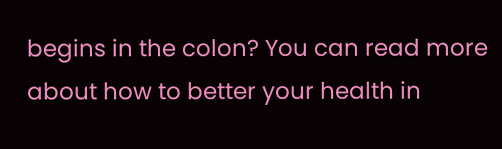begins in the colon? You can read more about how to better your health in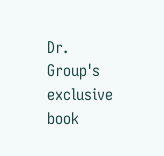Dr. Group's exclusive book